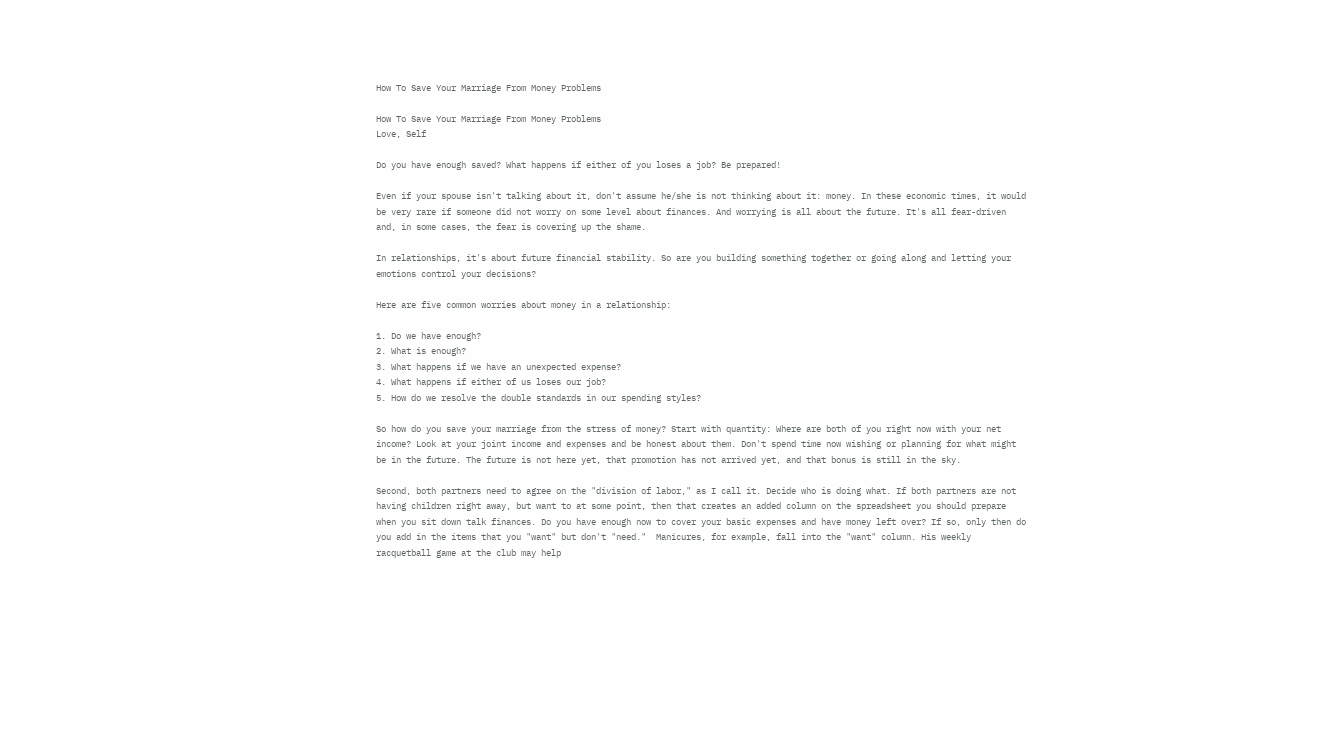How To Save Your Marriage From Money Problems

How To Save Your Marriage From Money Problems
Love, Self

Do you have enough saved? What happens if either of you loses a job? Be prepared!

Even if your spouse isn't talking about it, don't assume he/she is not thinking about it: money. In these economic times, it would be very rare if someone did not worry on some level about finances. And worrying is all about the future. It's all fear-driven and, in some cases, the fear is covering up the shame.

In relationships, it's about future financial stability. So are you building something together or going along and letting your emotions control your decisions?

Here are five common worries about money in a relationship:

1. Do we have enough?
2. What is enough?
3. What happens if we have an unexpected expense?
4. What happens if either of us loses our job?
5. How do we resolve the double standards in our spending styles?

So how do you save your marriage from the stress of money? Start with quantity: Where are both of you right now with your net income? Look at your joint income and expenses and be honest about them. Don't spend time now wishing or planning for what might be in the future. The future is not here yet, that promotion has not arrived yet, and that bonus is still in the sky.

Second, both partners need to agree on the "division of labor," as I call it. Decide who is doing what. If both partners are not having children right away, but want to at some point, then that creates an added column on the spreadsheet you should prepare when you sit down talk finances. Do you have enough now to cover your basic expenses and have money left over? If so, only then do you add in the items that you "want" but don't "need."  Manicures, for example, fall into the "want" column. His weekly racquetball game at the club may help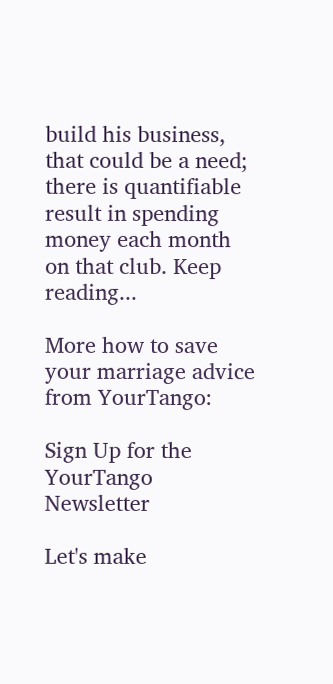build his business, that could be a need; there is quantifiable result in spending money each month on that club. Keep reading...

More how to save your marriage advice from YourTango:

Sign Up for the YourTango Newsletter

Let's make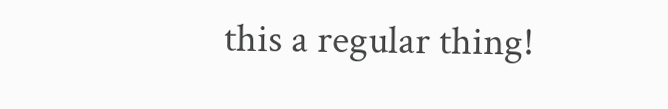this a regular thing!